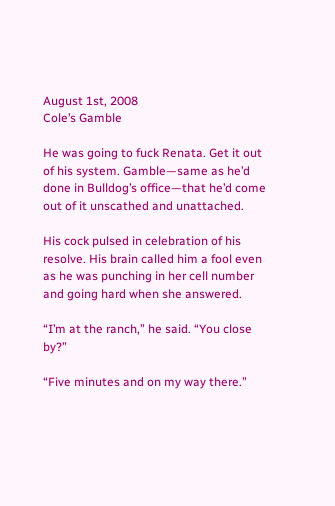August 1st, 2008
Cole’s Gamble

He was going to fuck Renata. Get it out of his system. Gamble—same as he’d done in Bulldog’s office—that he’d come out of it unscathed and unattached.

His cock pulsed in celebration of his resolve. His brain called him a fool even as he was punching in her cell number and going hard when she answered.

“I’m at the ranch,” he said. “You close by?”

“Five minutes and on my way there.”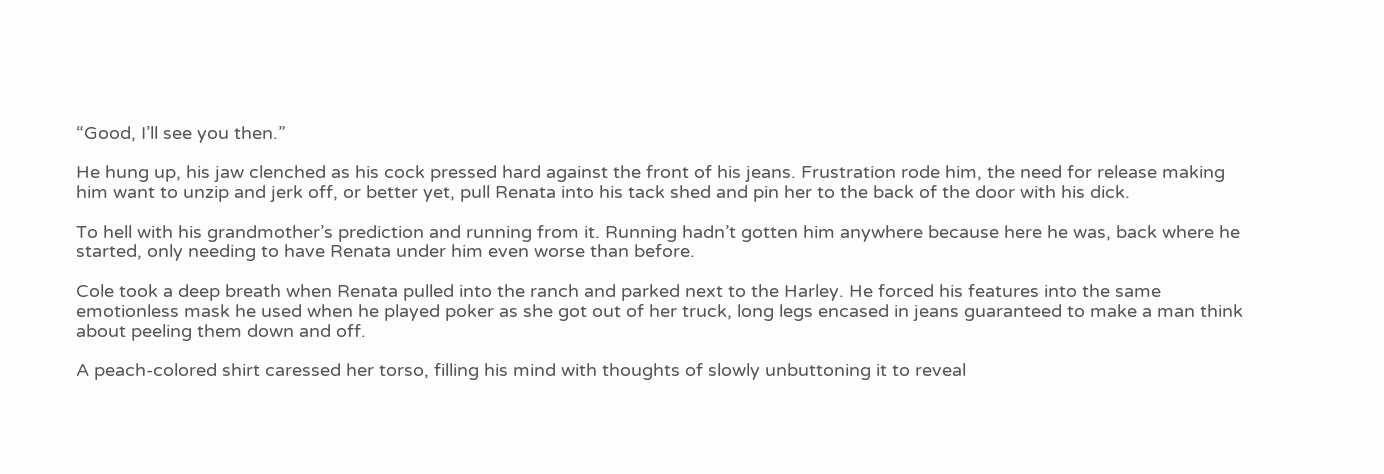“Good, I’ll see you then.”

He hung up, his jaw clenched as his cock pressed hard against the front of his jeans. Frustration rode him, the need for release making him want to unzip and jerk off, or better yet, pull Renata into his tack shed and pin her to the back of the door with his dick.

To hell with his grandmother’s prediction and running from it. Running hadn’t gotten him anywhere because here he was, back where he started, only needing to have Renata under him even worse than before.

Cole took a deep breath when Renata pulled into the ranch and parked next to the Harley. He forced his features into the same emotionless mask he used when he played poker as she got out of her truck, long legs encased in jeans guaranteed to make a man think about peeling them down and off.

A peach-colored shirt caressed her torso, filling his mind with thoughts of slowly unbuttoning it to reveal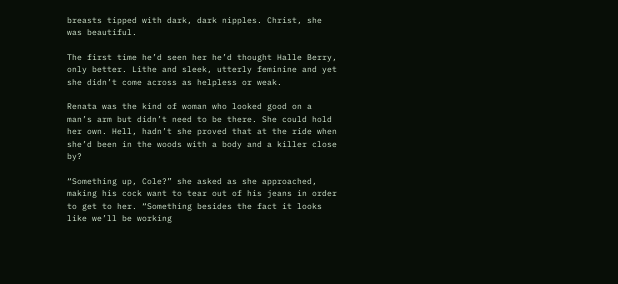breasts tipped with dark, dark nipples. Christ, she was beautiful.

The first time he’d seen her he’d thought Halle Berry, only better. Lithe and sleek, utterly feminine and yet she didn’t come across as helpless or weak.

Renata was the kind of woman who looked good on a man’s arm but didn’t need to be there. She could hold her own. Hell, hadn’t she proved that at the ride when she’d been in the woods with a body and a killer close by?

“Something up, Cole?” she asked as she approached, making his cock want to tear out of his jeans in order to get to her. “Something besides the fact it looks like we’ll be working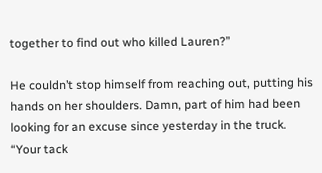together to find out who killed Lauren?”

He couldn’t stop himself from reaching out, putting his hands on her shoulders. Damn, part of him had been looking for an excuse since yesterday in the truck. “Your tack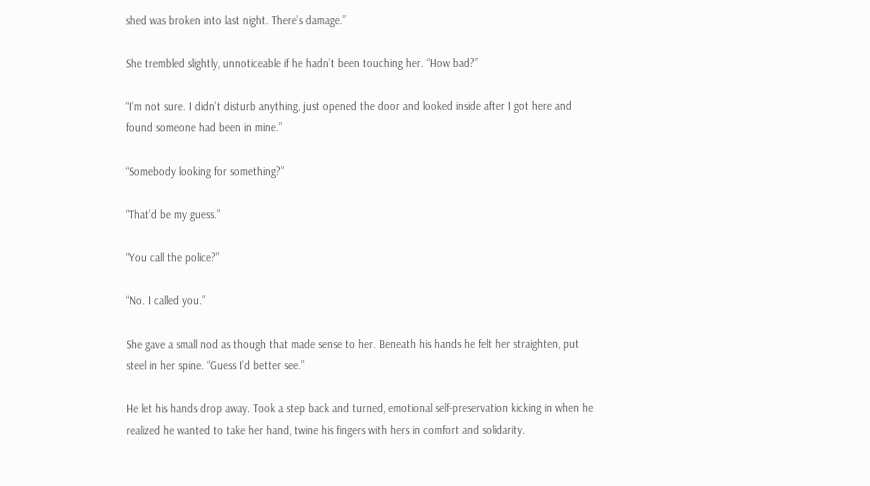shed was broken into last night. There’s damage.”

She trembled slightly, unnoticeable if he hadn’t been touching her. “How bad?”

“I’m not sure. I didn’t disturb anything, just opened the door and looked inside after I got here and found someone had been in mine.”

“Somebody looking for something?”

“That’d be my guess.”

“You call the police?”

“No. I called you.”

She gave a small nod as though that made sense to her. Beneath his hands he felt her straighten, put steel in her spine. “Guess I’d better see.”

He let his hands drop away. Took a step back and turned, emotional self-preservation kicking in when he realized he wanted to take her hand, twine his fingers with hers in comfort and solidarity.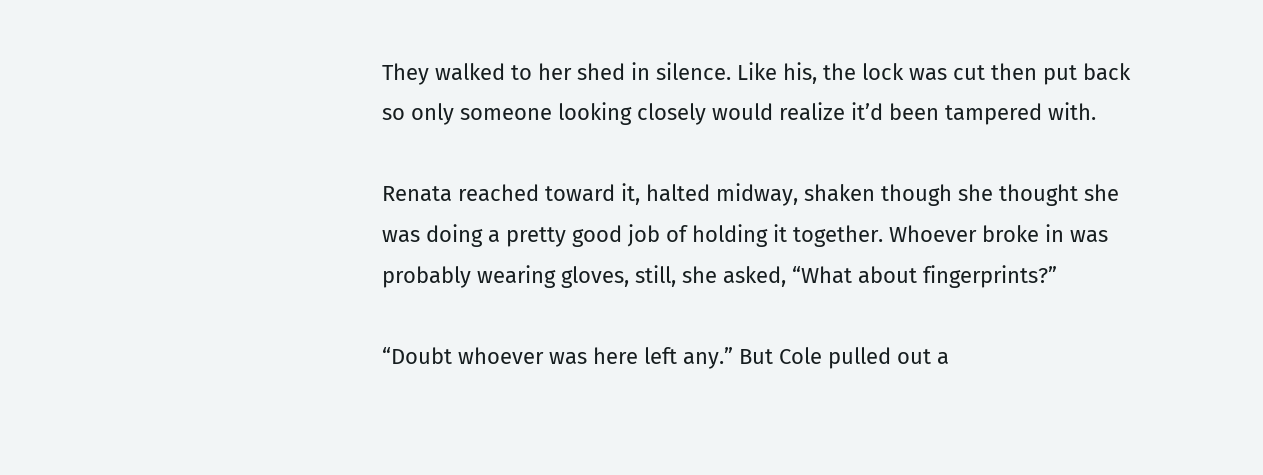They walked to her shed in silence. Like his, the lock was cut then put back so only someone looking closely would realize it’d been tampered with.

Renata reached toward it, halted midway, shaken though she thought she was doing a pretty good job of holding it together. Whoever broke in was probably wearing gloves, still, she asked, “What about fingerprints?”

“Doubt whoever was here left any.” But Cole pulled out a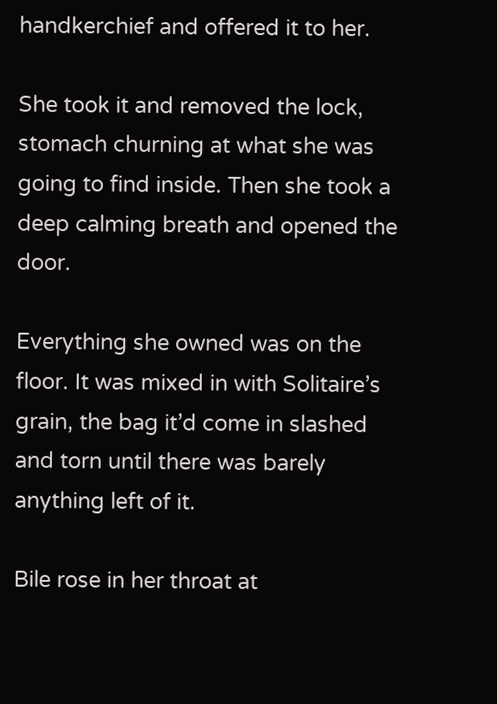handkerchief and offered it to her.

She took it and removed the lock, stomach churning at what she was going to find inside. Then she took a deep calming breath and opened the door.

Everything she owned was on the floor. It was mixed in with Solitaire’s grain, the bag it’d come in slashed and torn until there was barely anything left of it.

Bile rose in her throat at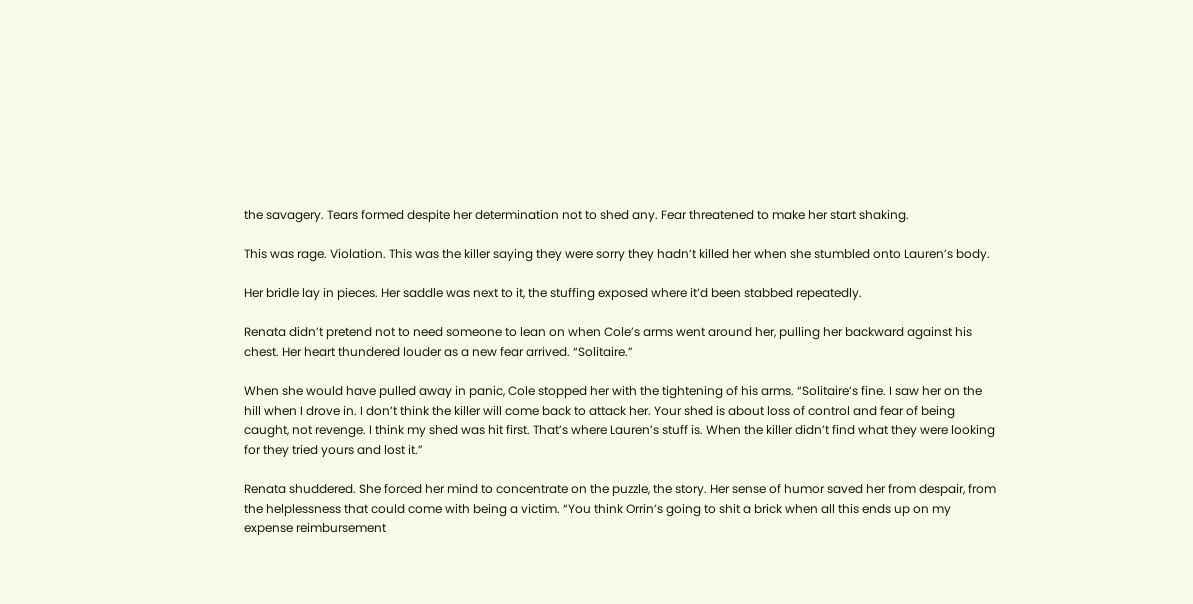the savagery. Tears formed despite her determination not to shed any. Fear threatened to make her start shaking.

This was rage. Violation. This was the killer saying they were sorry they hadn’t killed her when she stumbled onto Lauren’s body.

Her bridle lay in pieces. Her saddle was next to it, the stuffing exposed where it’d been stabbed repeatedly.

Renata didn’t pretend not to need someone to lean on when Cole’s arms went around her, pulling her backward against his chest. Her heart thundered louder as a new fear arrived. “Solitaire.”

When she would have pulled away in panic, Cole stopped her with the tightening of his arms. “Solitaire’s fine. I saw her on the hill when I drove in. I don’t think the killer will come back to attack her. Your shed is about loss of control and fear of being caught, not revenge. I think my shed was hit first. That’s where Lauren’s stuff is. When the killer didn’t find what they were looking for they tried yours and lost it.”

Renata shuddered. She forced her mind to concentrate on the puzzle, the story. Her sense of humor saved her from despair, from the helplessness that could come with being a victim. “You think Orrin’s going to shit a brick when all this ends up on my expense reimbursement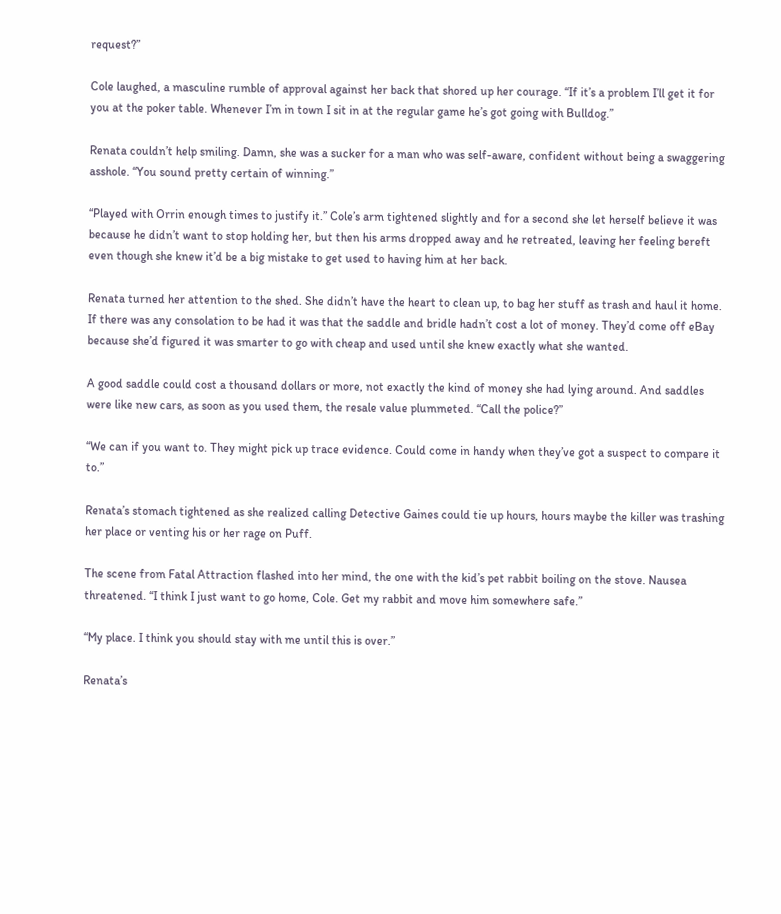request?”

Cole laughed, a masculine rumble of approval against her back that shored up her courage. “If it’s a problem I’ll get it for you at the poker table. Whenever I’m in town I sit in at the regular game he’s got going with Bulldog.”

Renata couldn’t help smiling. Damn, she was a sucker for a man who was self-aware, confident without being a swaggering asshole. “You sound pretty certain of winning.”

“Played with Orrin enough times to justify it.” Cole’s arm tightened slightly and for a second she let herself believe it was because he didn’t want to stop holding her, but then his arms dropped away and he retreated, leaving her feeling bereft even though she knew it’d be a big mistake to get used to having him at her back.

Renata turned her attention to the shed. She didn’t have the heart to clean up, to bag her stuff as trash and haul it home. If there was any consolation to be had it was that the saddle and bridle hadn’t cost a lot of money. They’d come off eBay because she’d figured it was smarter to go with cheap and used until she knew exactly what she wanted.

A good saddle could cost a thousand dollars or more, not exactly the kind of money she had lying around. And saddles were like new cars, as soon as you used them, the resale value plummeted. “Call the police?”

“We can if you want to. They might pick up trace evidence. Could come in handy when they’ve got a suspect to compare it to.”

Renata’s stomach tightened as she realized calling Detective Gaines could tie up hours, hours maybe the killer was trashing her place or venting his or her rage on Puff.

The scene from Fatal Attraction flashed into her mind, the one with the kid’s pet rabbit boiling on the stove. Nausea threatened. “I think I just want to go home, Cole. Get my rabbit and move him somewhere safe.”

“My place. I think you should stay with me until this is over.”

Renata’s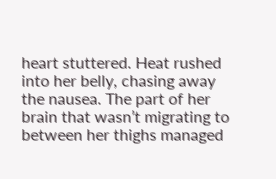heart stuttered. Heat rushed into her belly, chasing away the nausea. The part of her brain that wasn’t migrating to between her thighs managed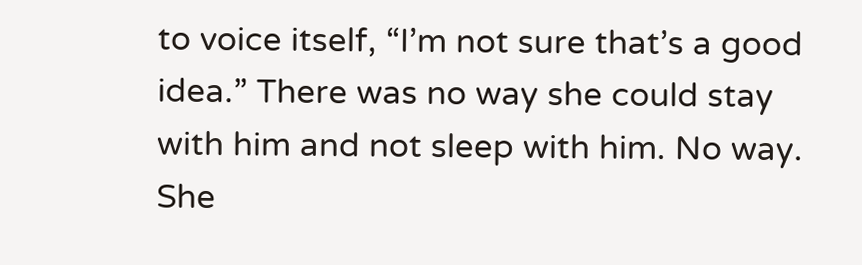to voice itself, “I’m not sure that’s a good idea.” There was no way she could stay with him and not sleep with him. No way. She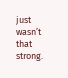just wasn’t that strong.